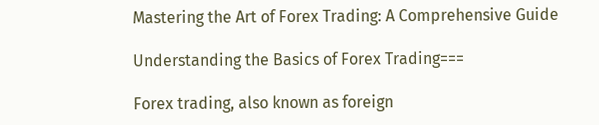Mastering the Art of Forex Trading: A Comprehensive Guide

Understanding the Basics of Forex Trading===

Forex trading, also known as foreign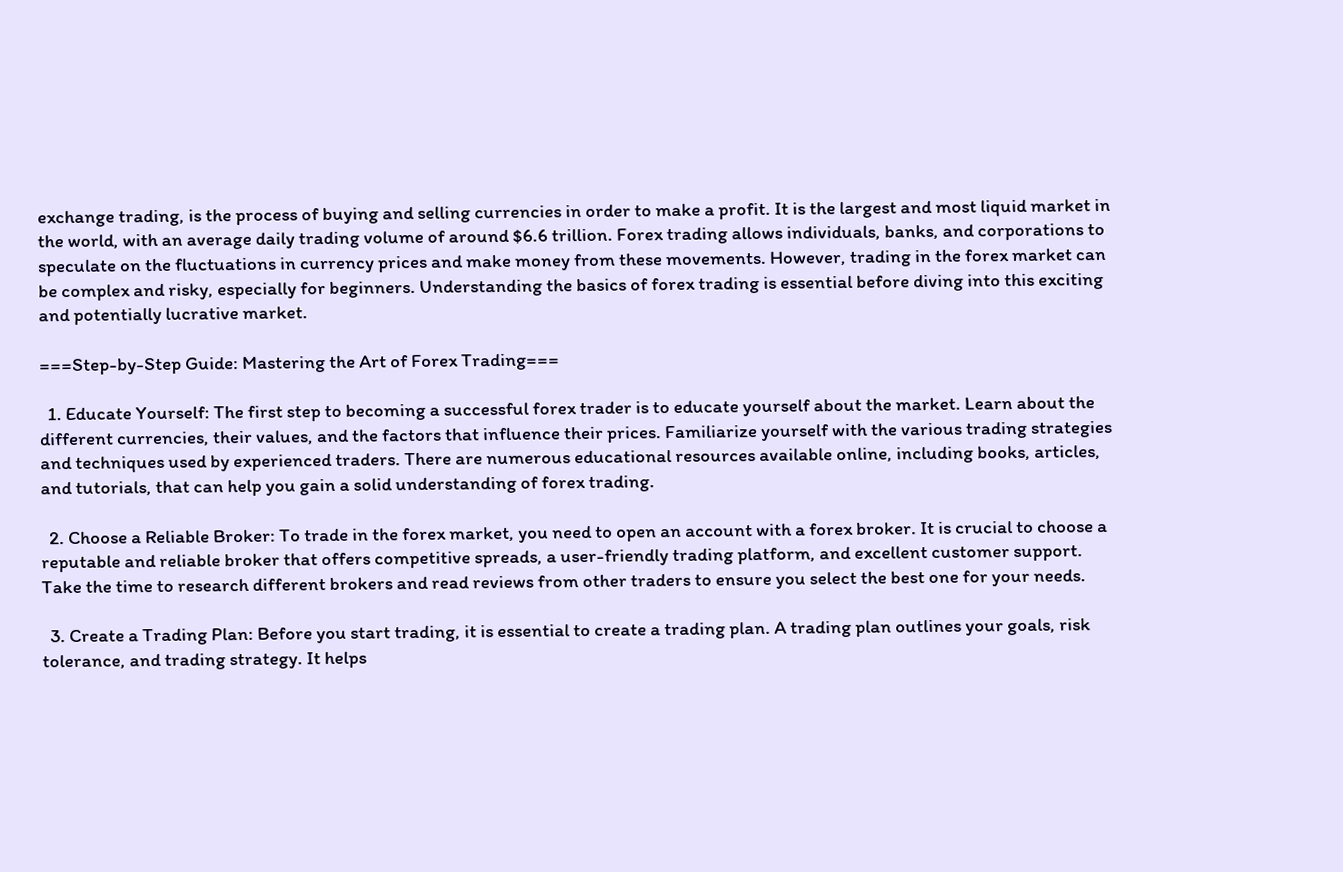exchange trading, is the process of buying and selling currencies in order to make a profit. It is the largest and most liquid market in the world, with an average daily trading volume of around $6.6 trillion. Forex trading allows individuals, banks, and corporations to speculate on the fluctuations in currency prices and make money from these movements. However, trading in the forex market can be complex and risky, especially for beginners. Understanding the basics of forex trading is essential before diving into this exciting and potentially lucrative market.

===Step-by-Step Guide: Mastering the Art of Forex Trading===

  1. Educate Yourself: The first step to becoming a successful forex trader is to educate yourself about the market. Learn about the different currencies, their values, and the factors that influence their prices. Familiarize yourself with the various trading strategies and techniques used by experienced traders. There are numerous educational resources available online, including books, articles, and tutorials, that can help you gain a solid understanding of forex trading.

  2. Choose a Reliable Broker: To trade in the forex market, you need to open an account with a forex broker. It is crucial to choose a reputable and reliable broker that offers competitive spreads, a user-friendly trading platform, and excellent customer support. Take the time to research different brokers and read reviews from other traders to ensure you select the best one for your needs.

  3. Create a Trading Plan: Before you start trading, it is essential to create a trading plan. A trading plan outlines your goals, risk tolerance, and trading strategy. It helps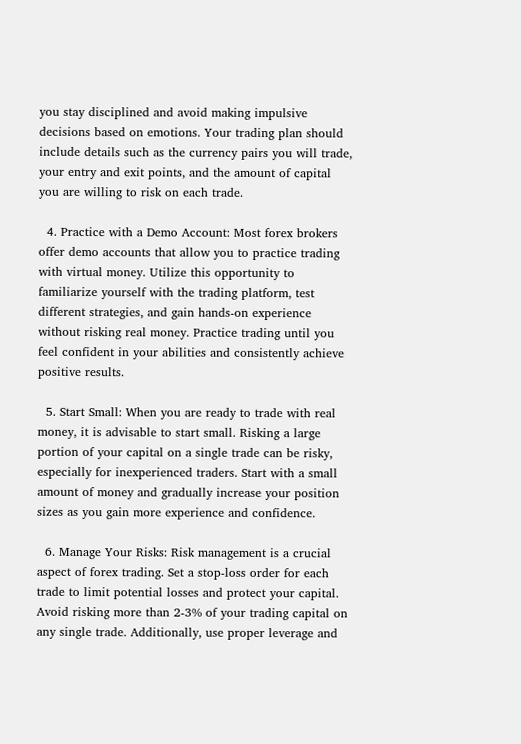you stay disciplined and avoid making impulsive decisions based on emotions. Your trading plan should include details such as the currency pairs you will trade, your entry and exit points, and the amount of capital you are willing to risk on each trade.

  4. Practice with a Demo Account: Most forex brokers offer demo accounts that allow you to practice trading with virtual money. Utilize this opportunity to familiarize yourself with the trading platform, test different strategies, and gain hands-on experience without risking real money. Practice trading until you feel confident in your abilities and consistently achieve positive results.

  5. Start Small: When you are ready to trade with real money, it is advisable to start small. Risking a large portion of your capital on a single trade can be risky, especially for inexperienced traders. Start with a small amount of money and gradually increase your position sizes as you gain more experience and confidence.

  6. Manage Your Risks: Risk management is a crucial aspect of forex trading. Set a stop-loss order for each trade to limit potential losses and protect your capital. Avoid risking more than 2-3% of your trading capital on any single trade. Additionally, use proper leverage and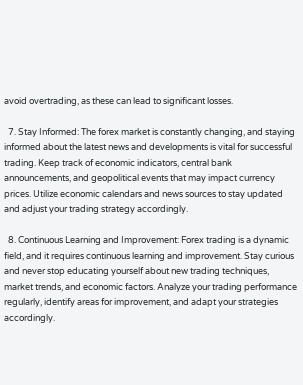avoid overtrading, as these can lead to significant losses.

  7. Stay Informed: The forex market is constantly changing, and staying informed about the latest news and developments is vital for successful trading. Keep track of economic indicators, central bank announcements, and geopolitical events that may impact currency prices. Utilize economic calendars and news sources to stay updated and adjust your trading strategy accordingly.

  8. Continuous Learning and Improvement: Forex trading is a dynamic field, and it requires continuous learning and improvement. Stay curious and never stop educating yourself about new trading techniques, market trends, and economic factors. Analyze your trading performance regularly, identify areas for improvement, and adapt your strategies accordingly.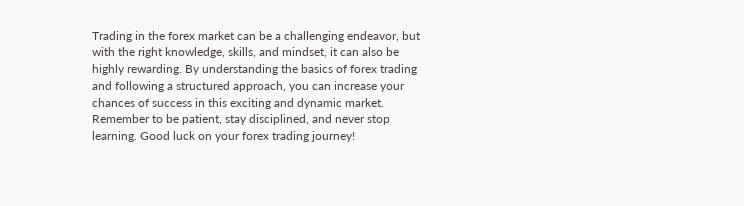Trading in the forex market can be a challenging endeavor, but with the right knowledge, skills, and mindset, it can also be highly rewarding. By understanding the basics of forex trading and following a structured approach, you can increase your chances of success in this exciting and dynamic market. Remember to be patient, stay disciplined, and never stop learning. Good luck on your forex trading journey!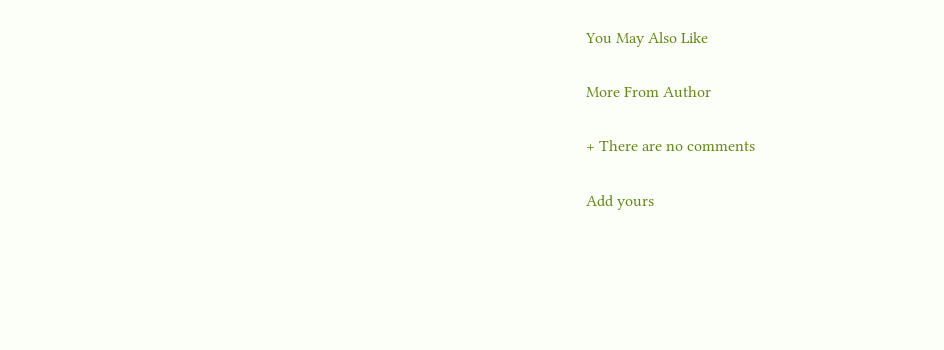You May Also Like

More From Author

+ There are no comments

Add yours